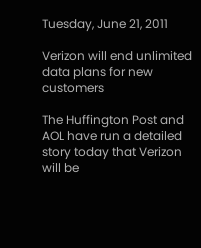Tuesday, June 21, 2011

Verizon will end unlimited data plans for new customers

The Huffington Post and AOL have run a detailed story today that Verizon will be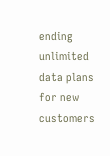ending unlimited data plans for new customers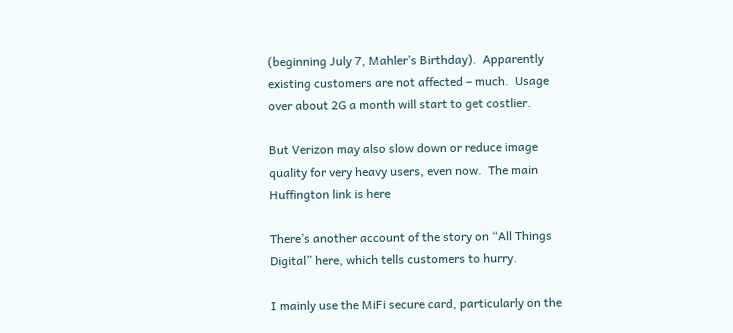(beginning July 7, Mahler’s Birthday).  Apparently existing customers are not affected – much.  Usage over about 2G a month will start to get costlier.

But Verizon may also slow down or reduce image quality for very heavy users, even now.  The main Huffington link is here

There’s another account of the story on “All Things Digital” here, which tells customers to hurry.

I mainly use the MiFi secure card, particularly on the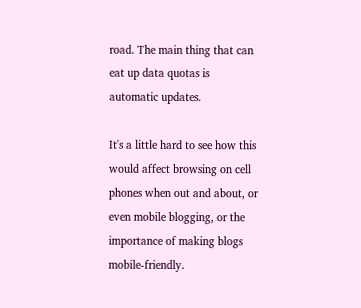road. The main thing that can eat up data quotas is automatic updates.

It's a little hard to see how this would affect browsing on cell phones when out and about, or even mobile blogging, or the importance of making blogs mobile-friendly.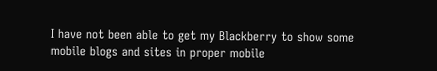I have not been able to get my Blackberry to show some mobile blogs and sites in proper mobile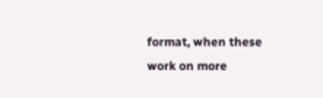format, when these work on more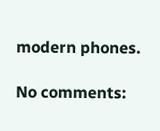modern phones.

No comments: